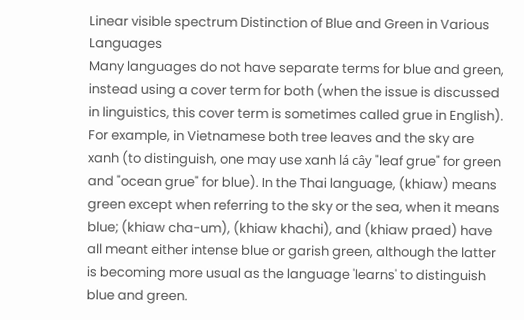Linear visible spectrum Distinction of Blue and Green in Various Languages
Many languages do not have separate terms for blue and green, instead using a cover term for both (when the issue is discussed in linguistics, this cover term is sometimes called grue in English). For example, in Vietnamese both tree leaves and the sky are xanh (to distinguish, one may use xanh lá cây "leaf grue" for green and "ocean grue" for blue). In the Thai language, (khiaw) means green except when referring to the sky or the sea, when it means blue; (khiaw cha-um), (khiaw khachi), and (khiaw praed) have all meant either intense blue or garish green, although the latter is becoming more usual as the language 'learns' to distinguish blue and green.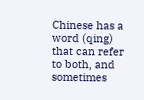Chinese has a word (qing) that can refer to both, and sometimes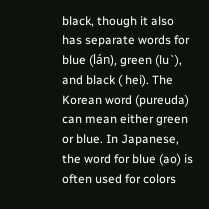black, though it also has separate words for blue (lán), green (lu`), and black ( hei). The Korean word (pureuda) can mean either green or blue. In Japanese, the word for blue (ao) is often used for colors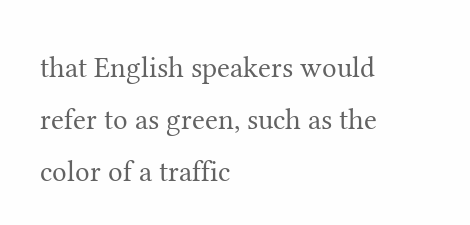that English speakers would refer to as green, such as the color of a traffic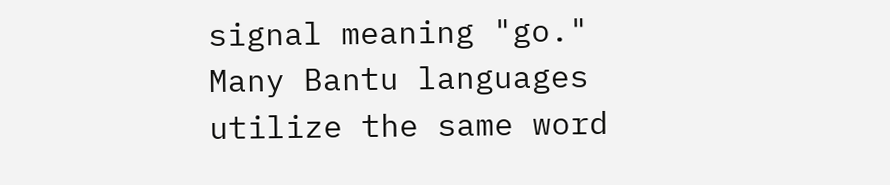signal meaning "go." Many Bantu languages utilize the same word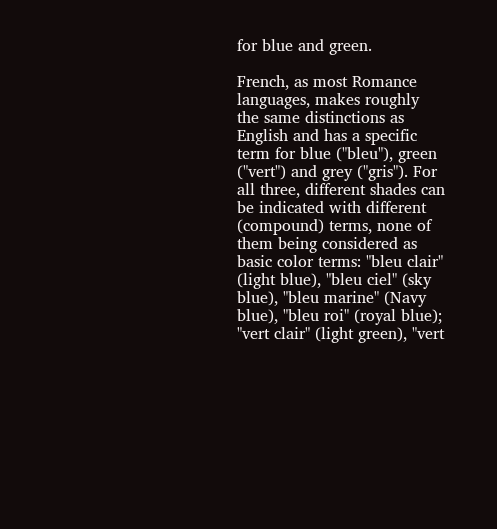for blue and green.

French, as most Romance languages, makes roughly the same distinctions as English and has a specific term for blue ("bleu"), green ("vert") and grey ("gris"). For all three, different shades can be indicated with different (compound) terms, none of them being considered as basic color terms: "bleu clair" (light blue), "bleu ciel" (sky blue), "bleu marine" (Navy blue), "bleu roi" (royal blue); "vert clair" (light green), "vert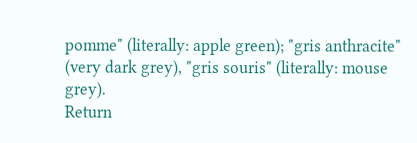pomme" (literally: apple green); "gris anthracite" (very dark grey), "gris souris" (literally: mouse grey).
Return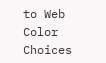to Web Color Choices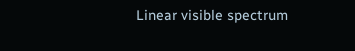Linear visible spectrum